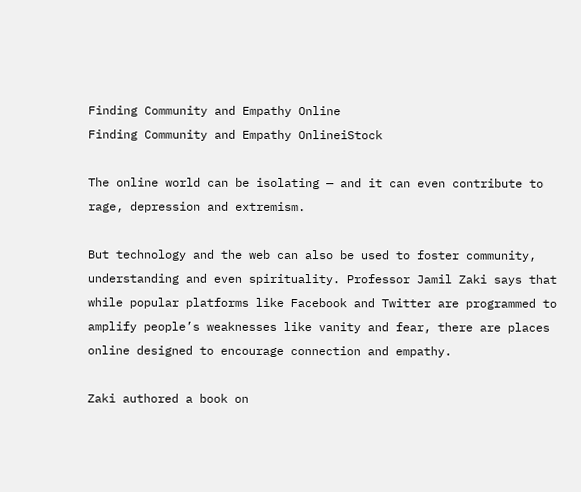Finding Community and Empathy Online
Finding Community and Empathy OnlineiStock

The online world can be isolating — and it can even contribute to rage, depression and extremism.

But technology and the web can also be used to foster community, understanding and even spirituality. Professor Jamil Zaki says that while popular platforms like Facebook and Twitter are programmed to amplify people’s weaknesses like vanity and fear, there are places online designed to encourage connection and empathy.

Zaki authored a book on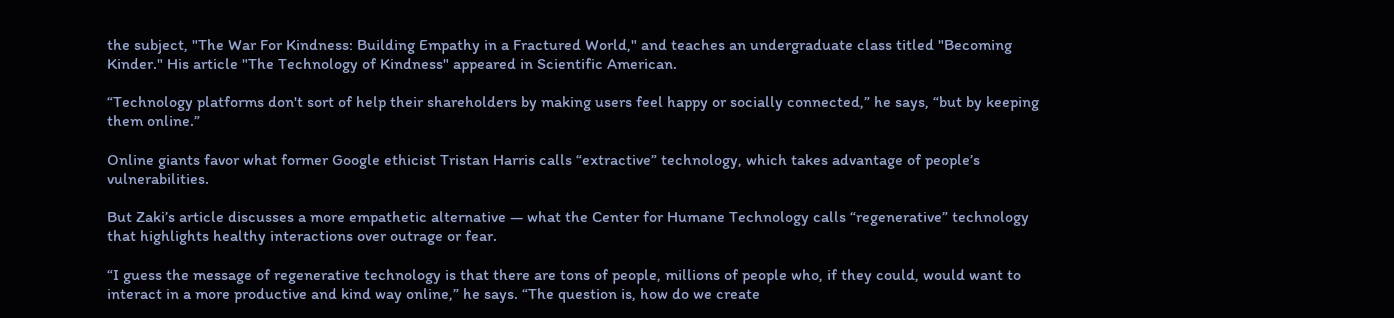the subject, "The War For Kindness: Building Empathy in a Fractured World," and teaches an undergraduate class titled "Becoming Kinder." His article "The Technology of Kindness" appeared in Scientific American.

“Technology platforms don't sort of help their shareholders by making users feel happy or socially connected,” he says, “but by keeping them online.”

Online giants favor what former Google ethicist Tristan Harris calls “extractive” technology, which takes advantage of people’s vulnerabilities.

But Zaki’s article discusses a more empathetic alternative — what the Center for Humane Technology calls “regenerative” technology that highlights healthy interactions over outrage or fear.

“I guess the message of regenerative technology is that there are tons of people, millions of people who, if they could, would want to interact in a more productive and kind way online,” he says. “The question is, how do we create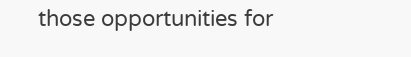those opportunities for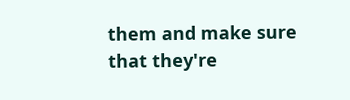them and make sure that they're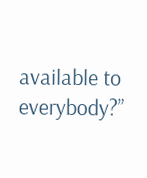available to everybody?”